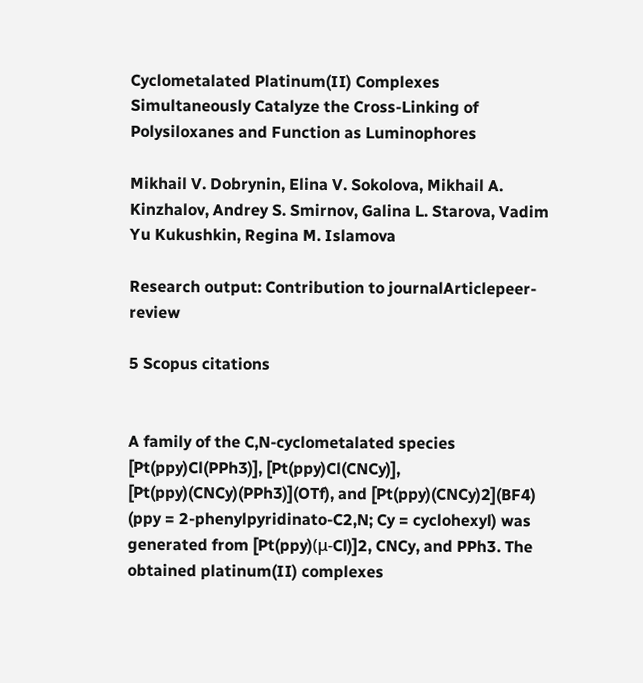Cyclometalated Platinum(II) Complexes Simultaneously Catalyze the Cross-Linking of Polysiloxanes and Function as Luminophores

Mikhail V. Dobrynin, Elina V. Sokolova, Mikhail A. Kinzhalov, Andrey S. Smirnov, Galina L. Starova, Vadim Yu Kukushkin, Regina M. Islamova

Research output: Contribution to journalArticlepeer-review

5 Scopus citations


A family of the C,N-cyclometalated species [Pt(ppy)Cl(PPh3)], [Pt(ppy)Cl(CNCy)], [Pt(ppy)(CNCy)(PPh3)](OTf), and [Pt(ppy)(CNCy)2](BF4) (ppy = 2-phenylpyridinato-C2,N; Cy = cyclohexyl) was generated from [Pt(ppy)(μ-Cl)]2, CNCy, and PPh3. The obtained platinum(II) complexes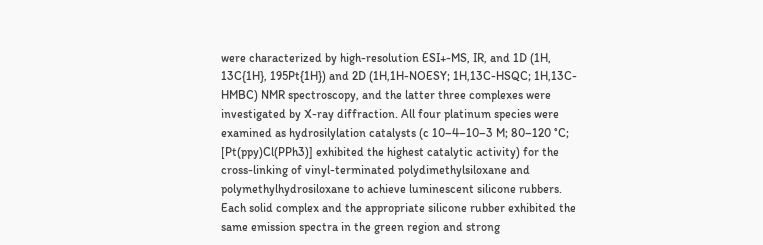were characterized by high-resolution ESI+-MS, IR, and 1D (1H, 13C{1H}, 195Pt{1H}) and 2D (1H,1H-NOESY; 1H,13C-HSQC; 1H,13C-HMBC) NMR spectroscopy, and the latter three complexes were investigated by X-ray diffraction. All four platinum species were examined as hydrosilylation catalysts (c 10–4–10–3 M; 80–120 °C; [Pt(ppy)Cl(PPh3)] exhibited the highest catalytic activity) for the cross-linking of vinyl-terminated polydimethylsiloxane and polymethylhydrosiloxane to achieve luminescent silicone rubbers. Each solid complex and the appropriate silicone rubber exhibited the same emission spectra in the green region and strong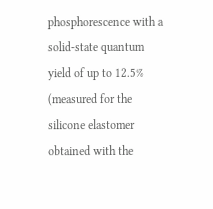phosphorescence with a solid-state quantum yield of up to 12.5% (measured for the silicone elastomer obtained with the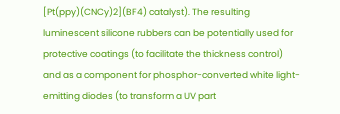[Pt(ppy)(CNCy)2](BF4) catalyst). The resulting luminescent silicone rubbers can be potentially used for protective coatings (to facilitate the thickness control) and as a component for phosphor-converted white light-emitting diodes (to transform a UV part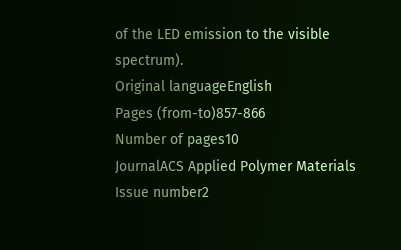of the LED emission to the visible spectrum).
Original languageEnglish
Pages (from-to)857-866
Number of pages10
JournalACS Applied Polymer Materials
Issue number2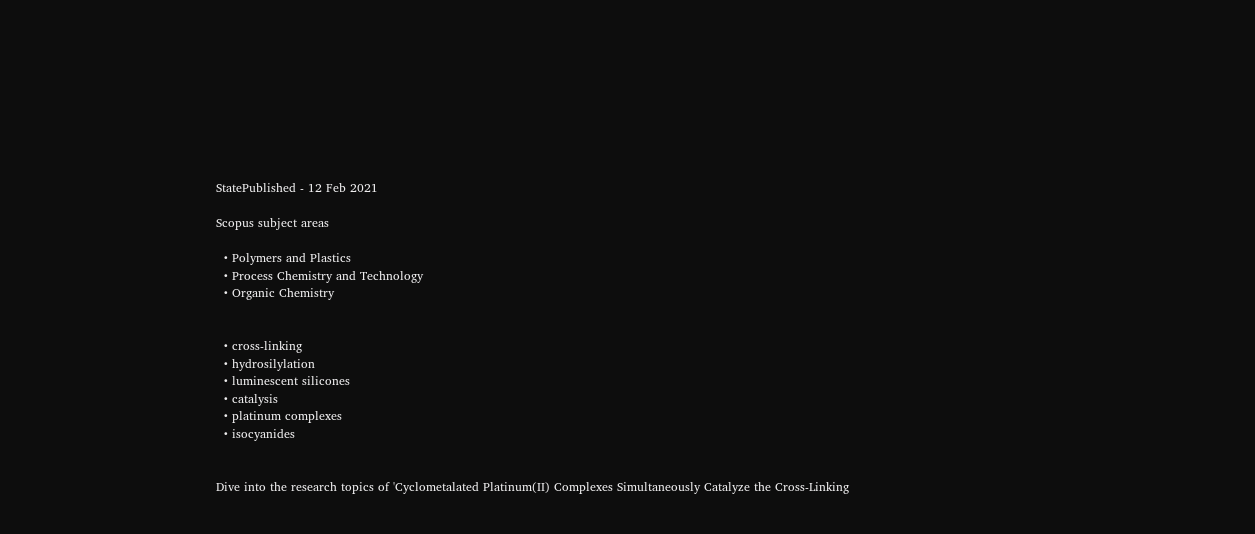StatePublished - 12 Feb 2021

Scopus subject areas

  • Polymers and Plastics
  • Process Chemistry and Technology
  • Organic Chemistry


  • cross-linking
  • hydrosilylation
  • luminescent silicones
  • catalysis
  • platinum complexes
  • isocyanides


Dive into the research topics of 'Cyclometalated Platinum(II) Complexes Simultaneously Catalyze the Cross-Linking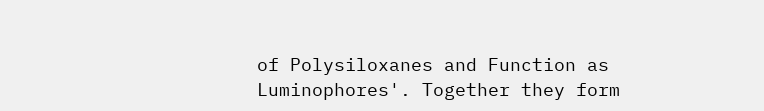of Polysiloxanes and Function as Luminophores'. Together they form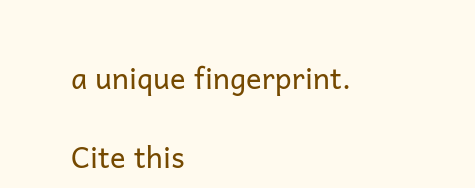a unique fingerprint.

Cite this